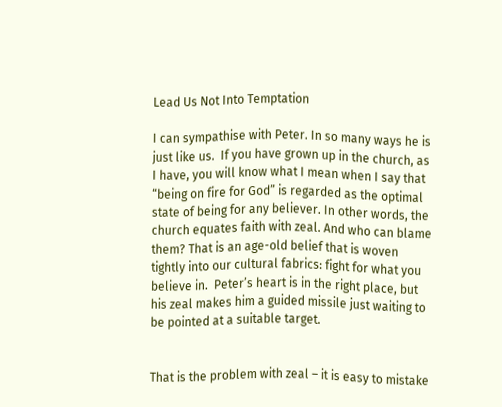Lead Us Not Into Temptation

I can sympathise with Peter. In so many ways he is just like us.  If you have grown up in the church, as I have, you will know what I mean when I say that “being on fire for God” is regarded as the optimal state of being for any believer. In other words, the church equates faith with zeal. And who can blame them? That is an age-old belief that is woven tightly into our cultural fabrics: fight for what you believe in.  Peter’s heart is in the right place, but his zeal makes him a guided missile just waiting to be pointed at a suitable target.


That is the problem with zeal – it is easy to mistake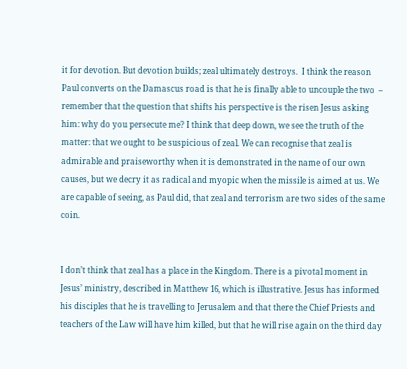it for devotion. But devotion builds; zeal ultimately destroys.  I think the reason Paul converts on the Damascus road is that he is finally able to uncouple the two  – remember that the question that shifts his perspective is the risen Jesus asking him: why do you persecute me? I think that deep down, we see the truth of the matter: that we ought to be suspicious of zeal. We can recognise that zeal is admirable and praiseworthy when it is demonstrated in the name of our own causes, but we decry it as radical and myopic when the missile is aimed at us. We are capable of seeing, as Paul did, that zeal and terrorism are two sides of the same coin.


I don’t think that zeal has a place in the Kingdom. There is a pivotal moment in Jesus’ ministry, described in Matthew 16, which is illustrative. Jesus has informed his disciples that he is travelling to Jerusalem and that there the Chief Priests and teachers of the Law will have him killed, but that he will rise again on the third day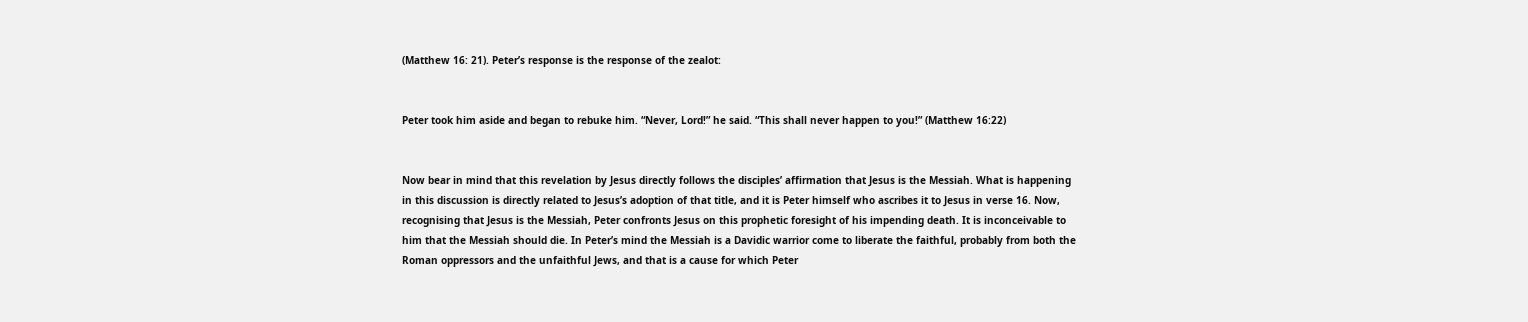(Matthew 16: 21). Peter’s response is the response of the zealot:


Peter took him aside and began to rebuke him. “Never, Lord!” he said. “This shall never happen to you!” (Matthew 16:22)


Now bear in mind that this revelation by Jesus directly follows the disciples’ affirmation that Jesus is the Messiah. What is happening in this discussion is directly related to Jesus’s adoption of that title, and it is Peter himself who ascribes it to Jesus in verse 16. Now, recognising that Jesus is the Messiah, Peter confronts Jesus on this prophetic foresight of his impending death. It is inconceivable to him that the Messiah should die. In Peter’s mind the Messiah is a Davidic warrior come to liberate the faithful, probably from both the Roman oppressors and the unfaithful Jews, and that is a cause for which Peter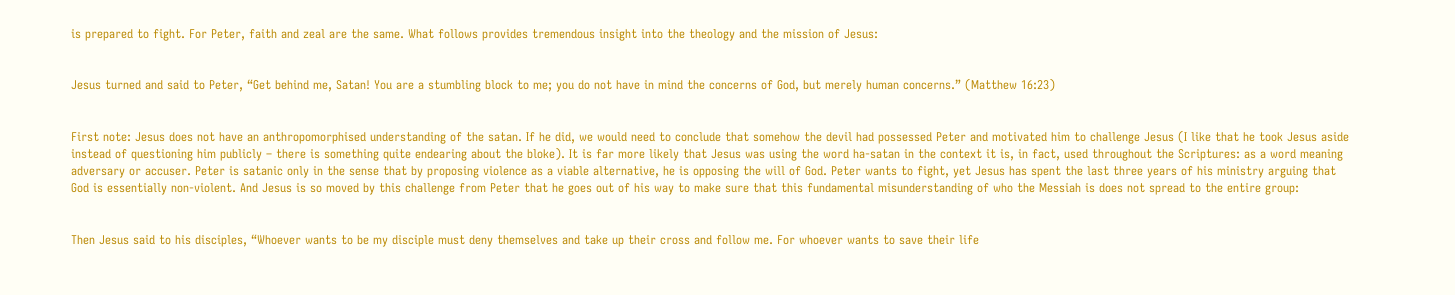is prepared to fight. For Peter, faith and zeal are the same. What follows provides tremendous insight into the theology and the mission of Jesus:


Jesus turned and said to Peter, “Get behind me, Satan! You are a stumbling block to me; you do not have in mind the concerns of God, but merely human concerns.” (Matthew 16:23)


First note: Jesus does not have an anthropomorphised understanding of the satan. If he did, we would need to conclude that somehow the devil had possessed Peter and motivated him to challenge Jesus (I like that he took Jesus aside instead of questioning him publicly – there is something quite endearing about the bloke). It is far more likely that Jesus was using the word ha-satan in the context it is, in fact, used throughout the Scriptures: as a word meaning adversary or accuser. Peter is satanic only in the sense that by proposing violence as a viable alternative, he is opposing the will of God. Peter wants to fight, yet Jesus has spent the last three years of his ministry arguing that God is essentially non-violent. And Jesus is so moved by this challenge from Peter that he goes out of his way to make sure that this fundamental misunderstanding of who the Messiah is does not spread to the entire group:


Then Jesus said to his disciples, “Whoever wants to be my disciple must deny themselves and take up their cross and follow me. For whoever wants to save their life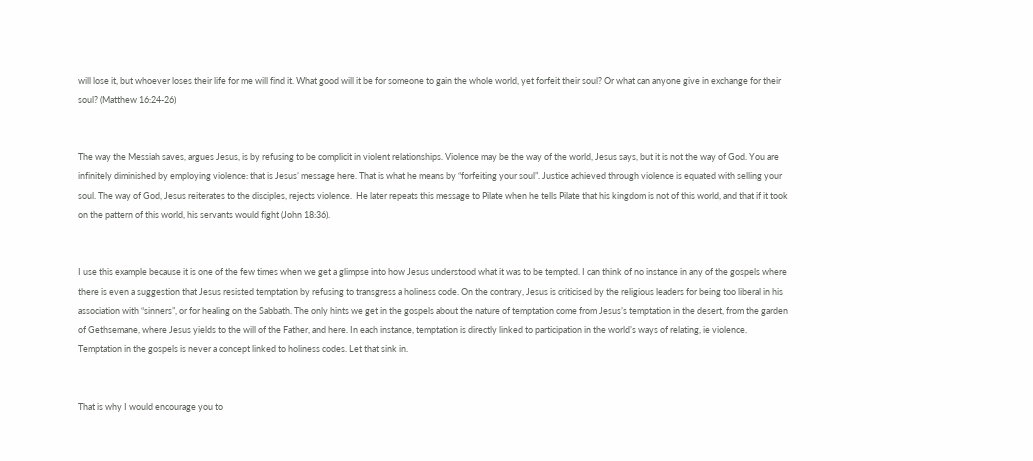will lose it, but whoever loses their life for me will find it. What good will it be for someone to gain the whole world, yet forfeit their soul? Or what can anyone give in exchange for their soul? (Matthew 16:24-26)


The way the Messiah saves, argues Jesus, is by refusing to be complicit in violent relationships. Violence may be the way of the world, Jesus says, but it is not the way of God. You are infinitely diminished by employing violence: that is Jesus’ message here. That is what he means by “forfeiting your soul”. Justice achieved through violence is equated with selling your soul. The way of God, Jesus reiterates to the disciples, rejects violence.  He later repeats this message to Pilate when he tells Pilate that his kingdom is not of this world, and that if it took on the pattern of this world, his servants would fight (John 18:36).


I use this example because it is one of the few times when we get a glimpse into how Jesus understood what it was to be tempted. I can think of no instance in any of the gospels where there is even a suggestion that Jesus resisted temptation by refusing to transgress a holiness code. On the contrary, Jesus is criticised by the religious leaders for being too liberal in his association with “sinners”, or for healing on the Sabbath. The only hints we get in the gospels about the nature of temptation come from Jesus’s temptation in the desert, from the garden of Gethsemane, where Jesus yields to the will of the Father, and here. In each instance, temptation is directly linked to participation in the world’s ways of relating, ie violence. Temptation in the gospels is never a concept linked to holiness codes. Let that sink in.


That is why I would encourage you to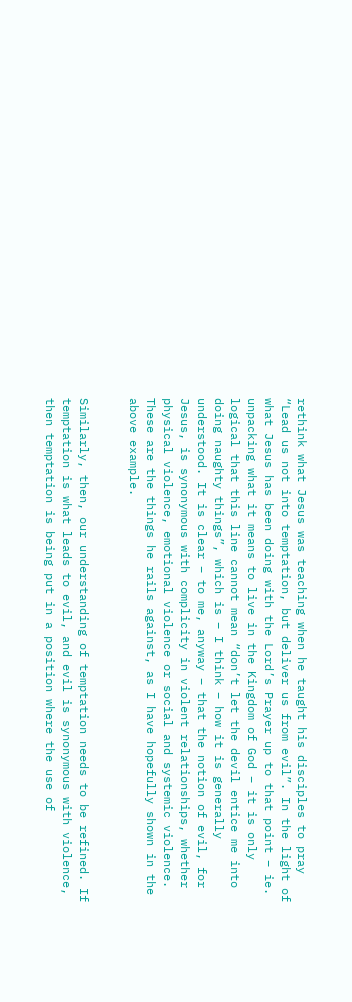rethink what Jesus was teaching when he taught his disciples to pray “Lead us not into temptation, but deliver us from evil”. In the light of what Jesus has been doing with the Lord’s Prayer up to that point – ie. unpacking what it means to live in the Kingdom of God – it is only logical that this line cannot mean “don’t let the devil entice me into doing naughty things”, which is – I think – how it is generally understood. It is clear – to me, anyway – that the notion of evil, for Jesus, is synonymous with complicity in violent relationships, whether physical violence, emotional violence or social and systemic violence. These are the things he rails against, as I have hopefully shown in the above example.


Similarly, then, our understanding of temptation needs to be refined. If temptation is what leads to evil, and evil is synonymous with violence, then temptation is being put in a position where the use of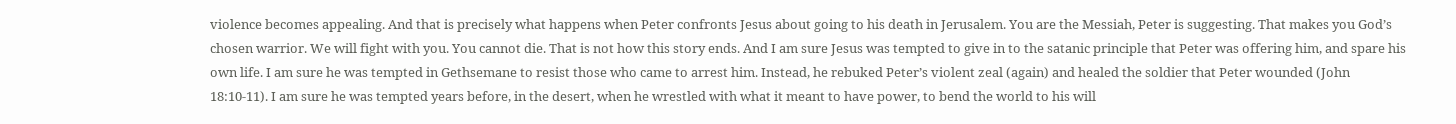violence becomes appealing. And that is precisely what happens when Peter confronts Jesus about going to his death in Jerusalem. You are the Messiah, Peter is suggesting. That makes you God’s chosen warrior. We will fight with you. You cannot die. That is not how this story ends. And I am sure Jesus was tempted to give in to the satanic principle that Peter was offering him, and spare his own life. I am sure he was tempted in Gethsemane to resist those who came to arrest him. Instead, he rebuked Peter’s violent zeal (again) and healed the soldier that Peter wounded (John 18:10-11). I am sure he was tempted years before, in the desert, when he wrestled with what it meant to have power, to bend the world to his will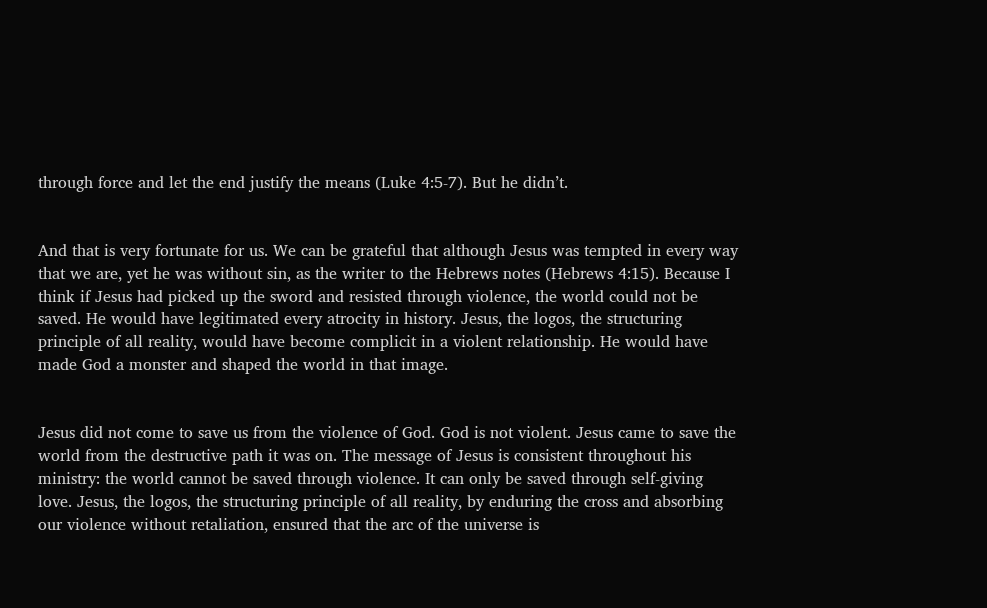through force and let the end justify the means (Luke 4:5-7). But he didn’t.


And that is very fortunate for us. We can be grateful that although Jesus was tempted in every way that we are, yet he was without sin, as the writer to the Hebrews notes (Hebrews 4:15). Because I think if Jesus had picked up the sword and resisted through violence, the world could not be saved. He would have legitimated every atrocity in history. Jesus, the logos, the structuring principle of all reality, would have become complicit in a violent relationship. He would have made God a monster and shaped the world in that image.


Jesus did not come to save us from the violence of God. God is not violent. Jesus came to save the world from the destructive path it was on. The message of Jesus is consistent throughout his ministry: the world cannot be saved through violence. It can only be saved through self-giving love. Jesus, the logos, the structuring principle of all reality, by enduring the cross and absorbing our violence without retaliation, ensured that the arc of the universe is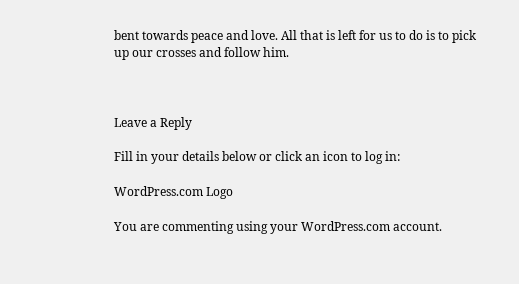bent towards peace and love. All that is left for us to do is to pick up our crosses and follow him.



Leave a Reply

Fill in your details below or click an icon to log in:

WordPress.com Logo

You are commenting using your WordPress.com account.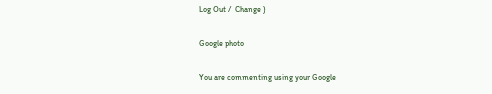Log Out /  Change )

Google photo

You are commenting using your Google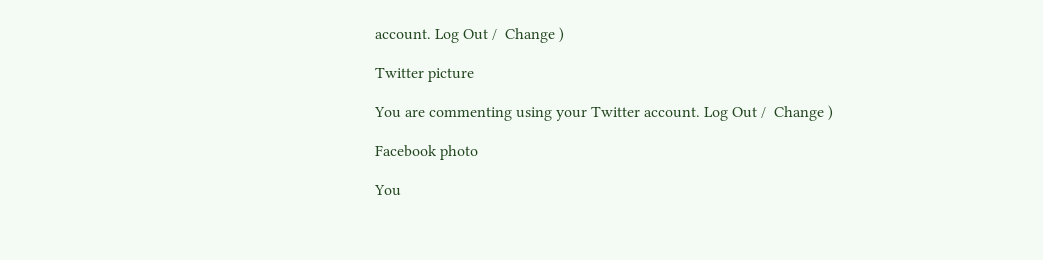account. Log Out /  Change )

Twitter picture

You are commenting using your Twitter account. Log Out /  Change )

Facebook photo

You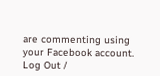are commenting using your Facebook account. Log Out /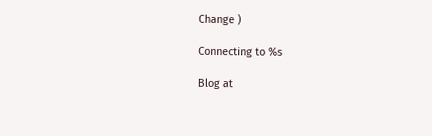Change )

Connecting to %s

Blog at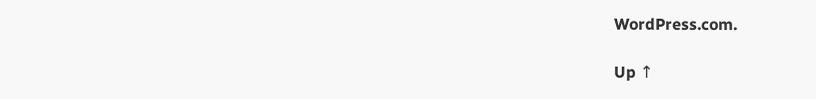WordPress.com.

Up ↑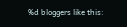%d bloggers like this: